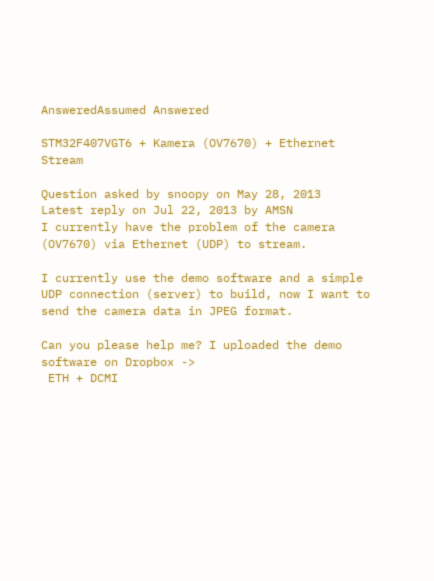AnsweredAssumed Answered

STM32F407VGT6 + Kamera (OV7670) + Ethernet Stream

Question asked by snoopy on May 28, 2013
Latest reply on Jul 22, 2013 by AMSN
I currently have the problem of the camera (OV7670) via Ethernet (UDP) to stream.

I currently use the demo software and a simple UDP connection (server) to build, now I want to send the camera data in JPEG format.

Can you please help me? I uploaded the demo software on Dropbox ->
 ETH + DCMI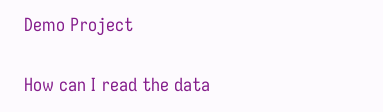Demo Project

How can I read the data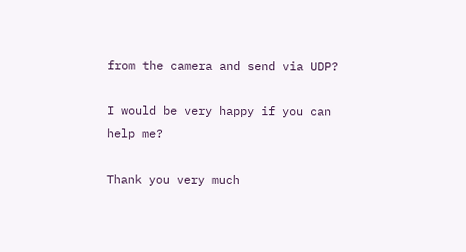from the camera and send via UDP?

I would be very happy if you can help me?

Thank you very much